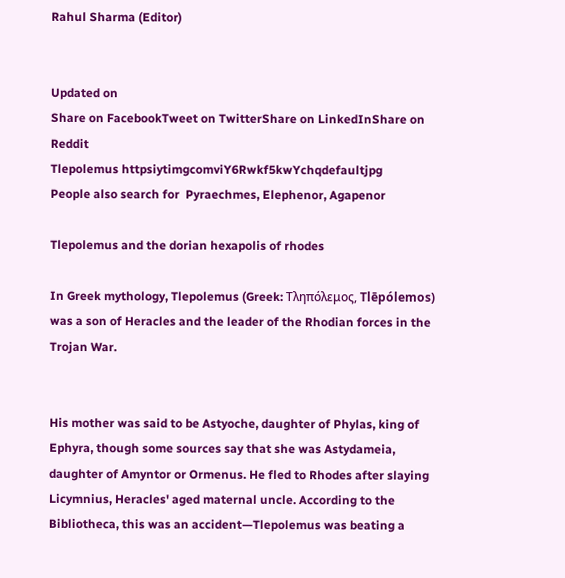Rahul Sharma (Editor)


Updated on
Share on FacebookTweet on TwitterShare on LinkedInShare on Reddit
Tlepolemus httpsiytimgcomviY6Rwkf5kwYchqdefaultjpg
People also search for  Pyraechmes, Elephenor, Agapenor

Tlepolemus and the dorian hexapolis of rhodes

In Greek mythology, Tlepolemus (Greek: Τληπόλεμος, Tlēpólemos) was a son of Heracles and the leader of the Rhodian forces in the Trojan War.


His mother was said to be Astyoche, daughter of Phylas, king of Ephyra, though some sources say that she was Astydameia, daughter of Amyntor or Ormenus. He fled to Rhodes after slaying Licymnius, Heracles' aged maternal uncle. According to the Bibliotheca, this was an accident—Tlepolemus was beating a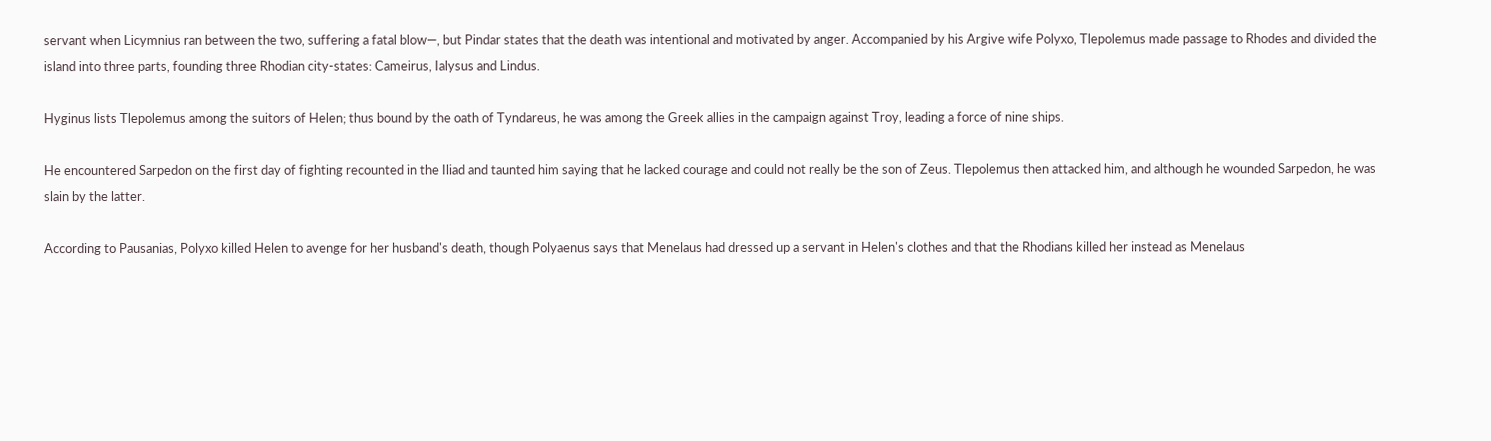servant when Licymnius ran between the two, suffering a fatal blow—, but Pindar states that the death was intentional and motivated by anger. Accompanied by his Argive wife Polyxo, Tlepolemus made passage to Rhodes and divided the island into three parts, founding three Rhodian city-states: Cameirus, Ialysus and Lindus.

Hyginus lists Tlepolemus among the suitors of Helen; thus bound by the oath of Tyndareus, he was among the Greek allies in the campaign against Troy, leading a force of nine ships.

He encountered Sarpedon on the first day of fighting recounted in the Iliad and taunted him saying that he lacked courage and could not really be the son of Zeus. Tlepolemus then attacked him, and although he wounded Sarpedon, he was slain by the latter.

According to Pausanias, Polyxo killed Helen to avenge for her husband's death, though Polyaenus says that Menelaus had dressed up a servant in Helen's clothes and that the Rhodians killed her instead as Menelaus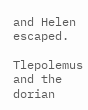and Helen escaped.

Tlepolemus and the dorian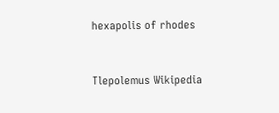hexapolis of rhodes


Tlepolemus Wikipedia